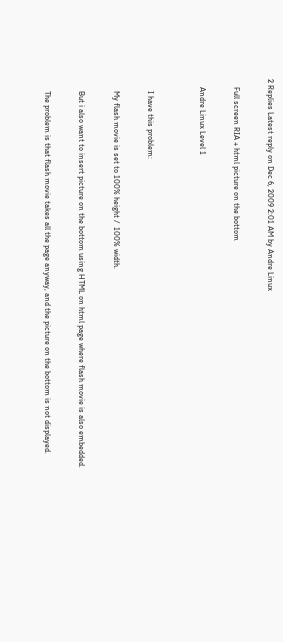2 Replies Latest reply on Dec 6, 2009 2:01 AM by Andre Linux

    Full screen RIA + html picture on the bottom

    Andre Linux Level 1


      I have this problem:

      My flash movie is set to 100% height /  100% width.

      But i also want to insert picture on the bottom using HTML on html page where flash movie is also embedded.

      The problem is that flash movie takes all the page anyway, and the picture on the bottom is not displayed.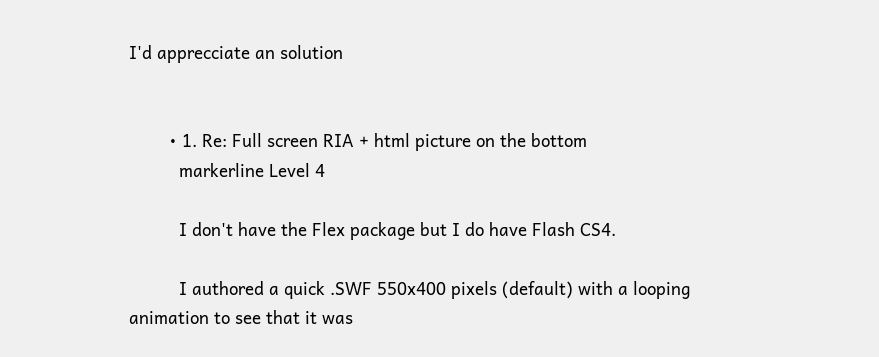I'd apprecciate an solution


        • 1. Re: Full screen RIA + html picture on the bottom
          markerline Level 4

          I don't have the Flex package but I do have Flash CS4.

          I authored a quick .SWF 550x400 pixels (default) with a looping animation to see that it was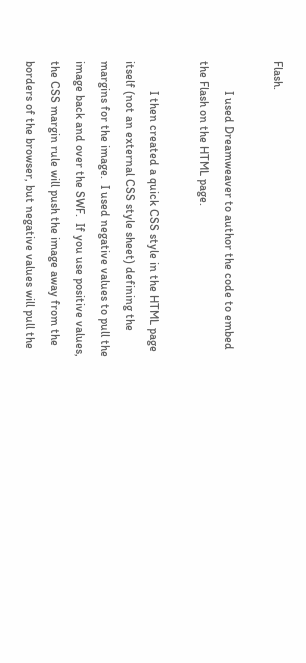Flash.

          I used Dreamweaver to author the code to embed the Flash on the HTML page.

          I then created a quick CSS style in the HTML page itself (not an external CSS style sheet) defining the margins for the image.  I used negative values to pull the image back and over the SWF.  If you use positive values, the CSS margin rule will push the image away from the borders of the browser, but negative values will pull the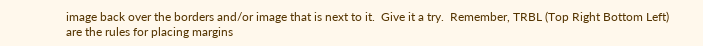image back over the borders and/or image that is next to it.  Give it a try.  Remember, TRBL (Top Right Bottom Left) are the rules for placing margins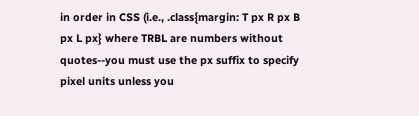in order in CSS (i.e., .class{margin: T px R px B px L px} where TRBL are numbers without quotes--you must use the px suffix to specify pixel units unless you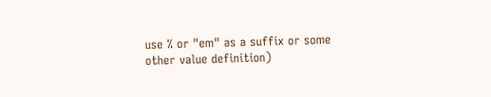use % or "em" as a suffix or some other value definition)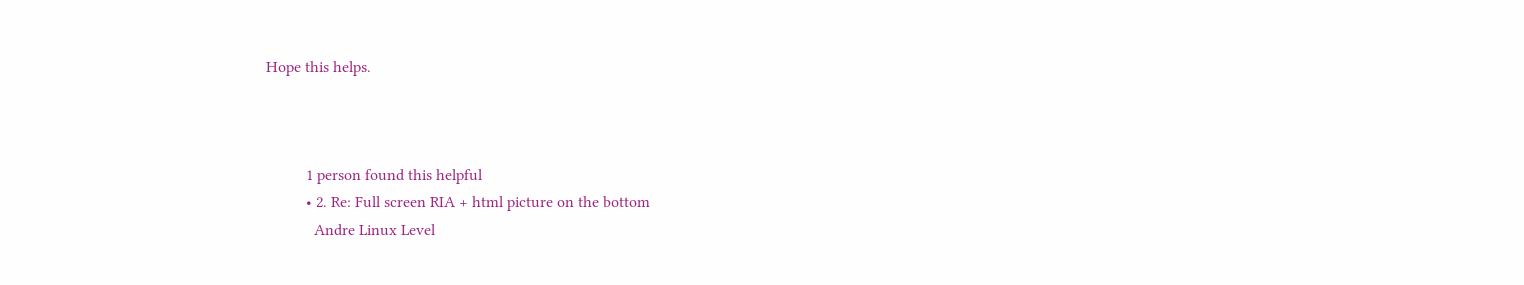Hope this helps.



          1 person found this helpful
          • 2. Re: Full screen RIA + html picture on the bottom
            Andre Linux Level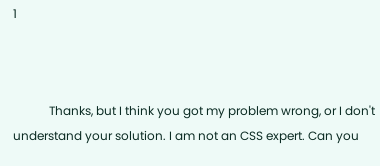1



            Thanks, but I think you got my problem wrong, or I don't understand your solution. I am not an CSS expert. Can you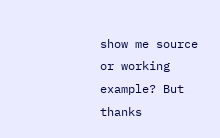show me source or working example? But thanks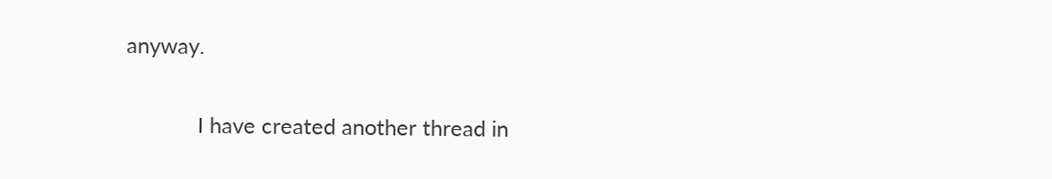anyway.


            I have created another thread in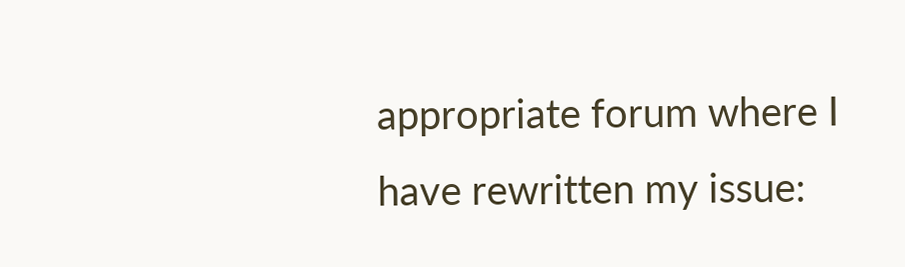appropriate forum where I have rewritten my issue: